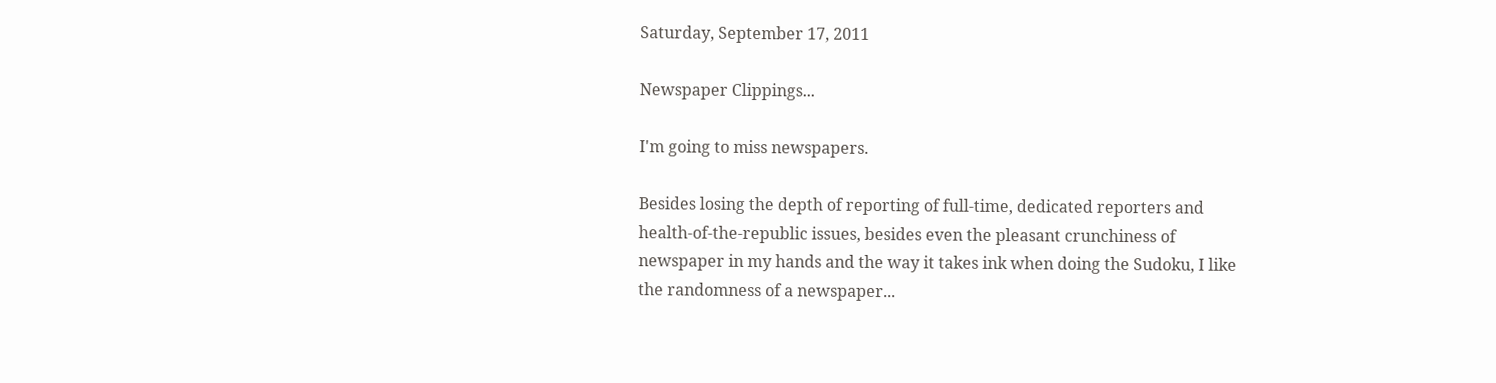Saturday, September 17, 2011

Newspaper Clippings...

I'm going to miss newspapers.

Besides losing the depth of reporting of full-time, dedicated reporters and health-of-the-republic issues, besides even the pleasant crunchiness of newspaper in my hands and the way it takes ink when doing the Sudoku, I like the randomness of a newspaper...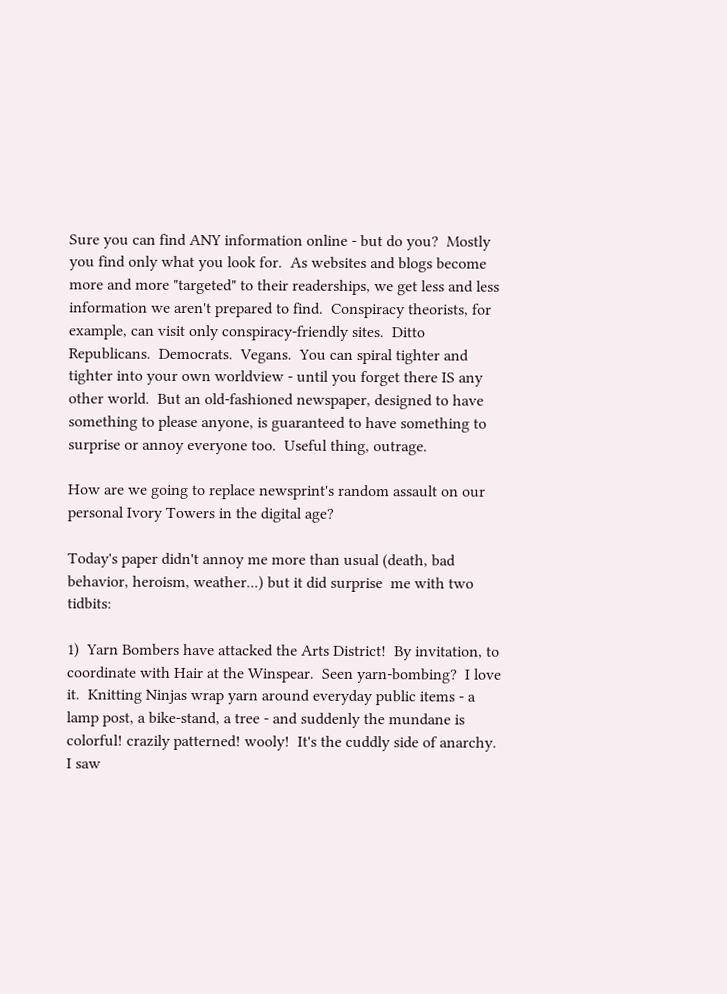Sure you can find ANY information online - but do you?  Mostly you find only what you look for.  As websites and blogs become more and more "targeted" to their readerships, we get less and less information we aren't prepared to find.  Conspiracy theorists, for example, can visit only conspiracy-friendly sites.  Ditto Republicans.  Democrats.  Vegans.  You can spiral tighter and tighter into your own worldview - until you forget there IS any other world.  But an old-fashioned newspaper, designed to have something to please anyone, is guaranteed to have something to surprise or annoy everyone too.  Useful thing, outrage.

How are we going to replace newsprint's random assault on our personal Ivory Towers in the digital age?

Today's paper didn't annoy me more than usual (death, bad behavior, heroism, weather...) but it did surprise  me with two tidbits:

1)  Yarn Bombers have attacked the Arts District!  By invitation, to coordinate with Hair at the Winspear.  Seen yarn-bombing?  I love it.  Knitting Ninjas wrap yarn around everyday public items - a lamp post, a bike-stand, a tree - and suddenly the mundane is colorful! crazily patterned! wooly!  It's the cuddly side of anarchy.  I saw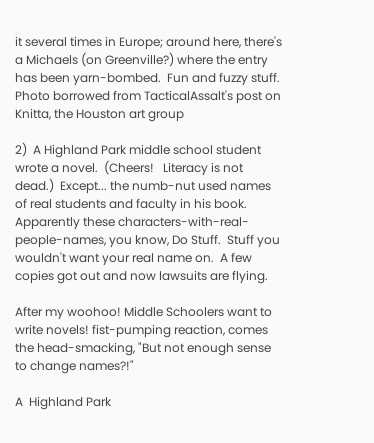it several times in Europe; around here, there's a Michaels (on Greenville?) where the entry has been yarn-bombed.  Fun and fuzzy stuff.
Photo borrowed from TacticalAssalt's post on Knitta, the Houston art group

2)  A Highland Park middle school student wrote a novel.  (Cheers!   Literacy is not dead.)  Except... the numb-nut used names of real students and faculty in his book.  Apparently these characters-with-real-people-names, you know, Do Stuff.  Stuff you wouldn't want your real name on.  A few copies got out and now lawsuits are flying.

After my woohoo! Middle Schoolers want to write novels! fist-pumping reaction, comes the head-smacking, "But not enough sense to change names?!"

A  Highland Park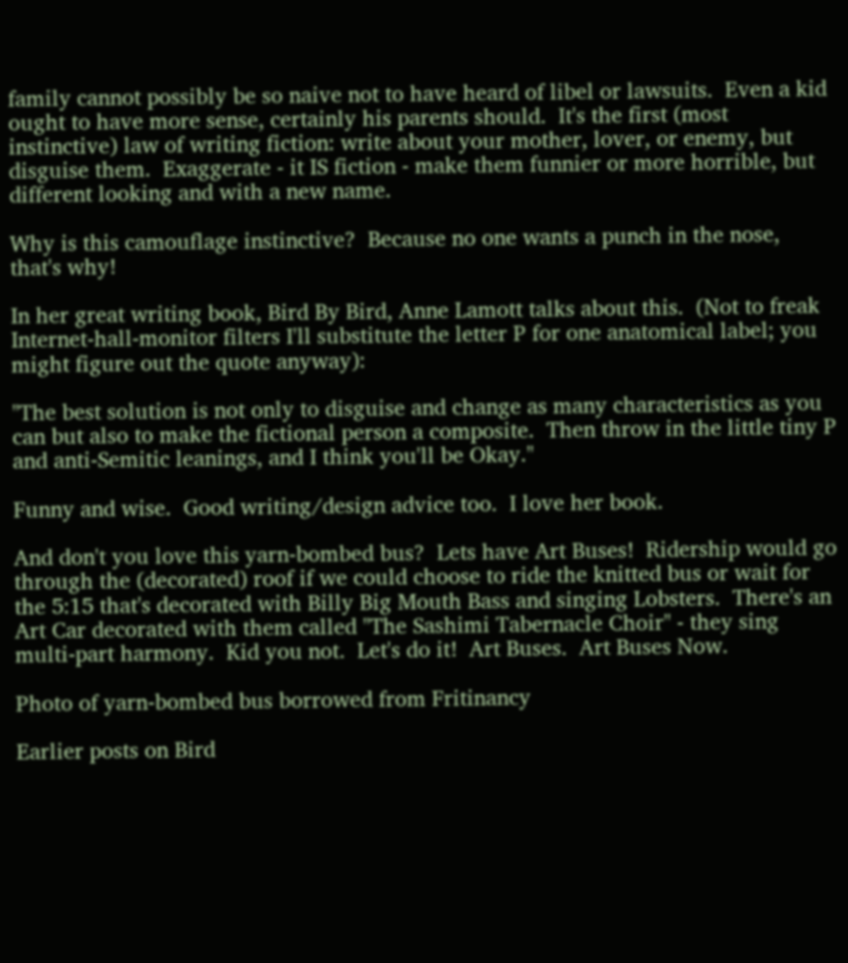family cannot possibly be so naive not to have heard of libel or lawsuits.  Even a kid ought to have more sense, certainly his parents should.  It's the first (most instinctive) law of writing fiction: write about your mother, lover, or enemy, but disguise them.  Exaggerate - it IS fiction - make them funnier or more horrible, but different looking and with a new name.

Why is this camouflage instinctive?  Because no one wants a punch in the nose, that's why!

In her great writing book, Bird By Bird, Anne Lamott talks about this.  (Not to freak Internet-hall-monitor filters I'll substitute the letter P for one anatomical label; you might figure out the quote anyway):

"The best solution is not only to disguise and change as many characteristics as you can but also to make the fictional person a composite.  Then throw in the little tiny P and anti-Semitic leanings, and I think you'll be Okay."

Funny and wise.  Good writing/design advice too.  I love her book.

And don't you love this yarn-bombed bus?  Lets have Art Buses!  Ridership would go through the (decorated) roof if we could choose to ride the knitted bus or wait for the 5:15 that's decorated with Billy Big Mouth Bass and singing Lobsters.  There's an Art Car decorated with them called "The Sashimi Tabernacle Choir" - they sing multi-part harmony.  Kid you not.  Let's do it!  Art Buses.  Art Buses Now.

Photo of yarn-bombed bus borrowed from Fritinancy

Earlier posts on Bird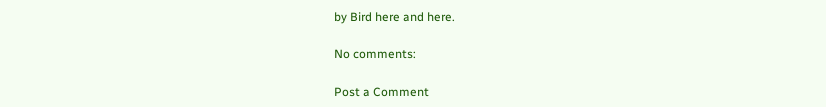by Bird here and here.

No comments:

Post a Comment